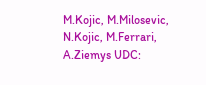M.Kojic, M.Milosevic, N.Kojic, M.Ferrari, A.Ziemys UDC: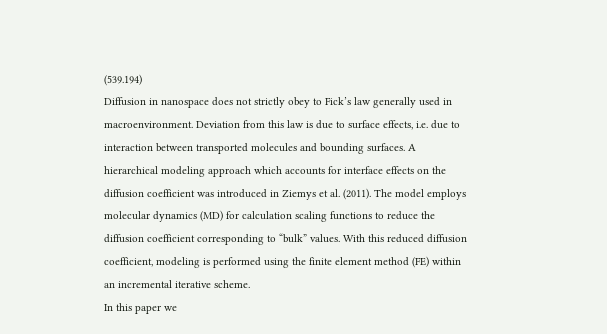(539.194)
Diffusion in nanospace does not strictly obey to Fick’s law generally used in macroenvironment. Deviation from this law is due to surface effects, i.e. due to interaction between transported molecules and bounding surfaces. A hierarchical modeling approach which accounts for interface effects on the diffusion coefficient was introduced in Ziemys et al. (2011). The model employs molecular dynamics (MD) for calculation scaling functions to reduce the diffusion coefficient corresponding to “bulk” values. With this reduced diffusion coefficient, modeling is performed using the finite element method (FE) within an incremental iterative scheme.
In this paper we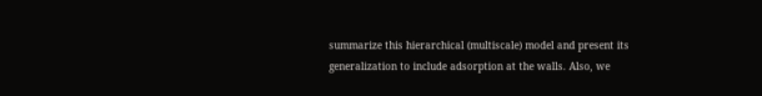summarize this hierarchical (multiscale) model and present its generalization to include adsorption at the walls. Also, we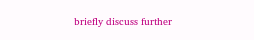briefly discuss further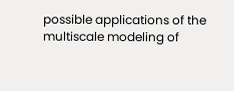possible applications of the multiscale modeling of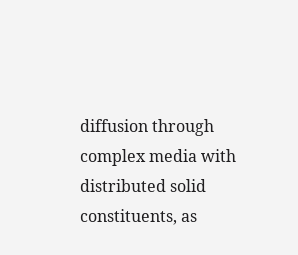diffusion through complex media with distributed solid constituents, as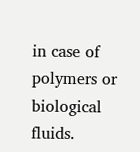in case of polymers or biological fluids.